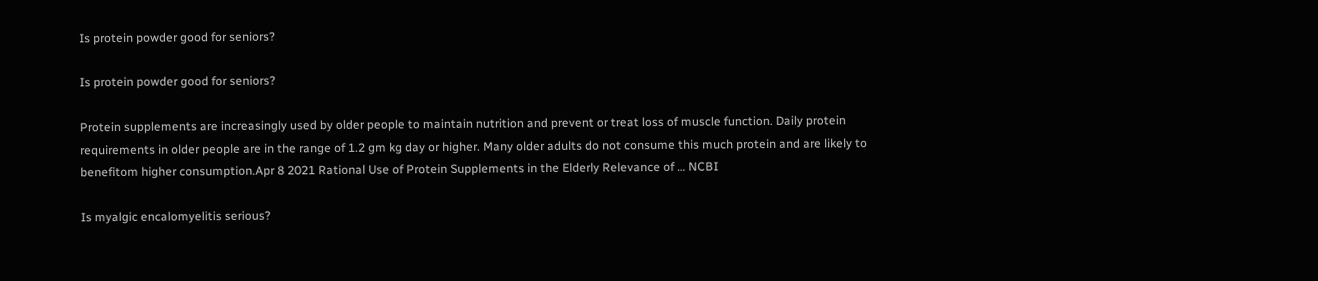Is protein powder good for seniors?

Is protein powder good for seniors?

Protein supplements are increasingly used by older people to maintain nutrition and prevent or treat loss of muscle function. Daily protein requirements in older people are in the range of 1.2 gm kg day or higher. Many older adults do not consume this much protein and are likely to benefitom higher consumption.Apr 8 2021 Rational Use of Protein Supplements in the Elderly Relevance of … NCBI

Is myalgic encalomyelitis serious?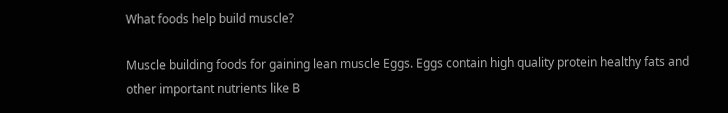What foods help build muscle?

Muscle building foods for gaining lean muscle Eggs. Eggs contain high quality protein healthy fats and other important nutrients like B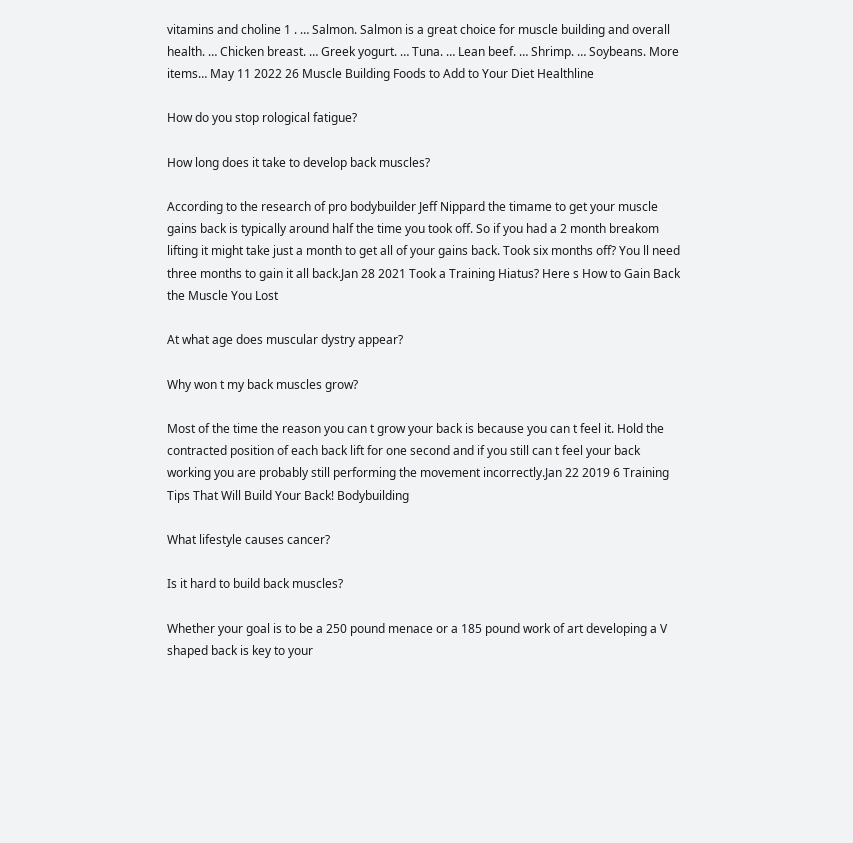vitamins and choline 1 . … Salmon. Salmon is a great choice for muscle building and overall health. … Chicken breast. … Greek yogurt. … Tuna. … Lean beef. … Shrimp. … Soybeans. More items… May 11 2022 26 Muscle Building Foods to Add to Your Diet Healthline

How do you stop rological fatigue?

How long does it take to develop back muscles?

According to the research of pro bodybuilder Jeff Nippard the timame to get your muscle gains back is typically around half the time you took off. So if you had a 2 month breakom lifting it might take just a month to get all of your gains back. Took six months off? You ll need three months to gain it all back.Jan 28 2021 Took a Training Hiatus? Here s How to Gain Back the Muscle You Lost

At what age does muscular dystry appear?

Why won t my back muscles grow?

Most of the time the reason you can t grow your back is because you can t feel it. Hold the contracted position of each back lift for one second and if you still can t feel your back working you are probably still performing the movement incorrectly.Jan 22 2019 6 Training Tips That Will Build Your Back! Bodybuilding

What lifestyle causes cancer?

Is it hard to build back muscles?

Whether your goal is to be a 250 pound menace or a 185 pound work of art developing a V shaped back is key to your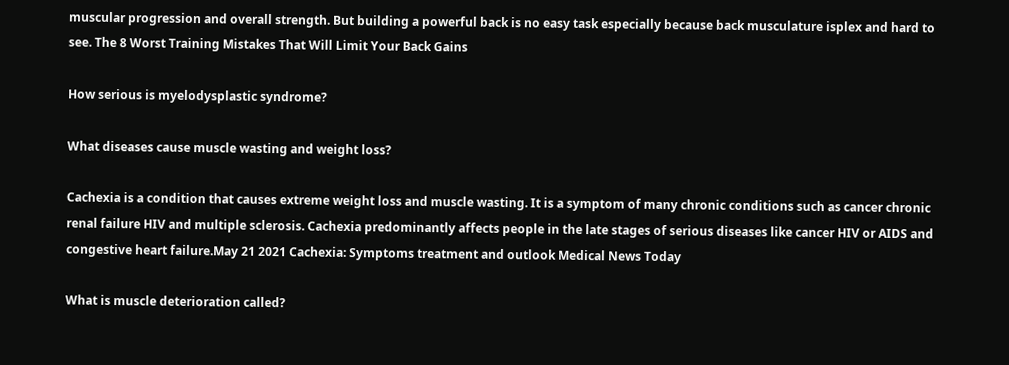muscular progression and overall strength. But building a powerful back is no easy task especially because back musculature isplex and hard to see. The 8 Worst Training Mistakes That Will Limit Your Back Gains

How serious is myelodysplastic syndrome?

What diseases cause muscle wasting and weight loss?

Cachexia is a condition that causes extreme weight loss and muscle wasting. It is a symptom of many chronic conditions such as cancer chronic renal failure HIV and multiple sclerosis. Cachexia predominantly affects people in the late stages of serious diseases like cancer HIV or AIDS and congestive heart failure.May 21 2021 Cachexia: Symptoms treatment and outlook Medical News Today

What is muscle deterioration called?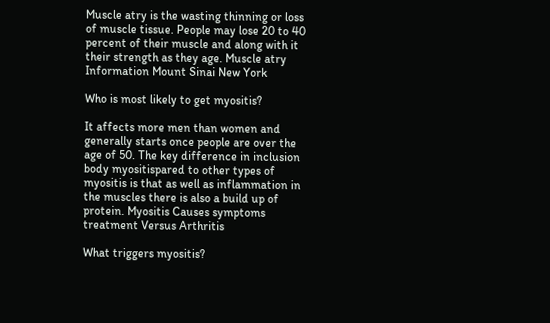Muscle atry is the wasting thinning or loss of muscle tissue. People may lose 20 to 40 percent of their muscle and along with it their strength as they age. Muscle atry Information Mount Sinai New York

Who is most likely to get myositis?

It affects more men than women and generally starts once people are over the age of 50. The key difference in inclusion body myositispared to other types of myositis is that as well as inflammation in the muscles there is also a build up of protein. Myositis Causes symptoms treatment Versus Arthritis

What triggers myositis?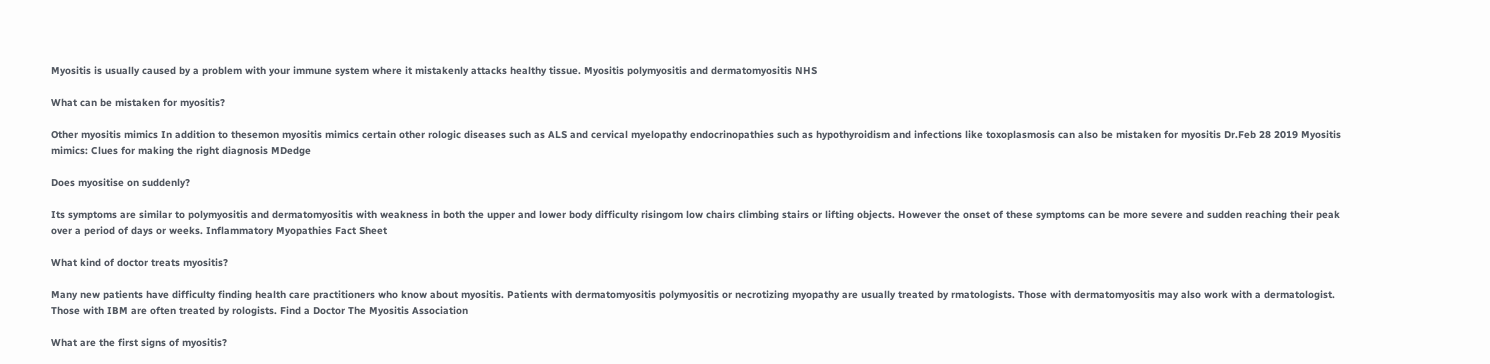Myositis is usually caused by a problem with your immune system where it mistakenly attacks healthy tissue. Myositis polymyositis and dermatomyositis NHS

What can be mistaken for myositis?

Other myositis mimics In addition to thesemon myositis mimics certain other rologic diseases such as ALS and cervical myelopathy endocrinopathies such as hypothyroidism and infections like toxoplasmosis can also be mistaken for myositis Dr.Feb 28 2019 Myositis mimics: Clues for making the right diagnosis MDedge

Does myositise on suddenly?

Its symptoms are similar to polymyositis and dermatomyositis with weakness in both the upper and lower body difficulty risingom low chairs climbing stairs or lifting objects. However the onset of these symptoms can be more severe and sudden reaching their peak over a period of days or weeks. Inflammatory Myopathies Fact Sheet

What kind of doctor treats myositis?

Many new patients have difficulty finding health care practitioners who know about myositis. Patients with dermatomyositis polymyositis or necrotizing myopathy are usually treated by rmatologists. Those with dermatomyositis may also work with a dermatologist. Those with IBM are often treated by rologists. Find a Doctor The Myositis Association

What are the first signs of myositis?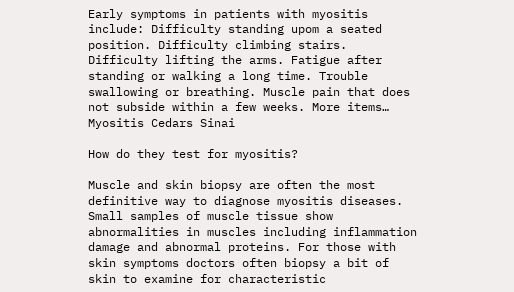Early symptoms in patients with myositis include: Difficulty standing upom a seated position. Difficulty climbing stairs. Difficulty lifting the arms. Fatigue after standing or walking a long time. Trouble swallowing or breathing. Muscle pain that does not subside within a few weeks. More items… Myositis Cedars Sinai

How do they test for myositis?

Muscle and skin biopsy are often the most definitive way to diagnose myositis diseases. Small samples of muscle tissue show abnormalities in muscles including inflammation damage and abnormal proteins. For those with skin symptoms doctors often biopsy a bit of skin to examine for characteristic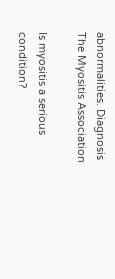abnormalities. Diagnosis The Myositis Association

Is myositis a serious condition?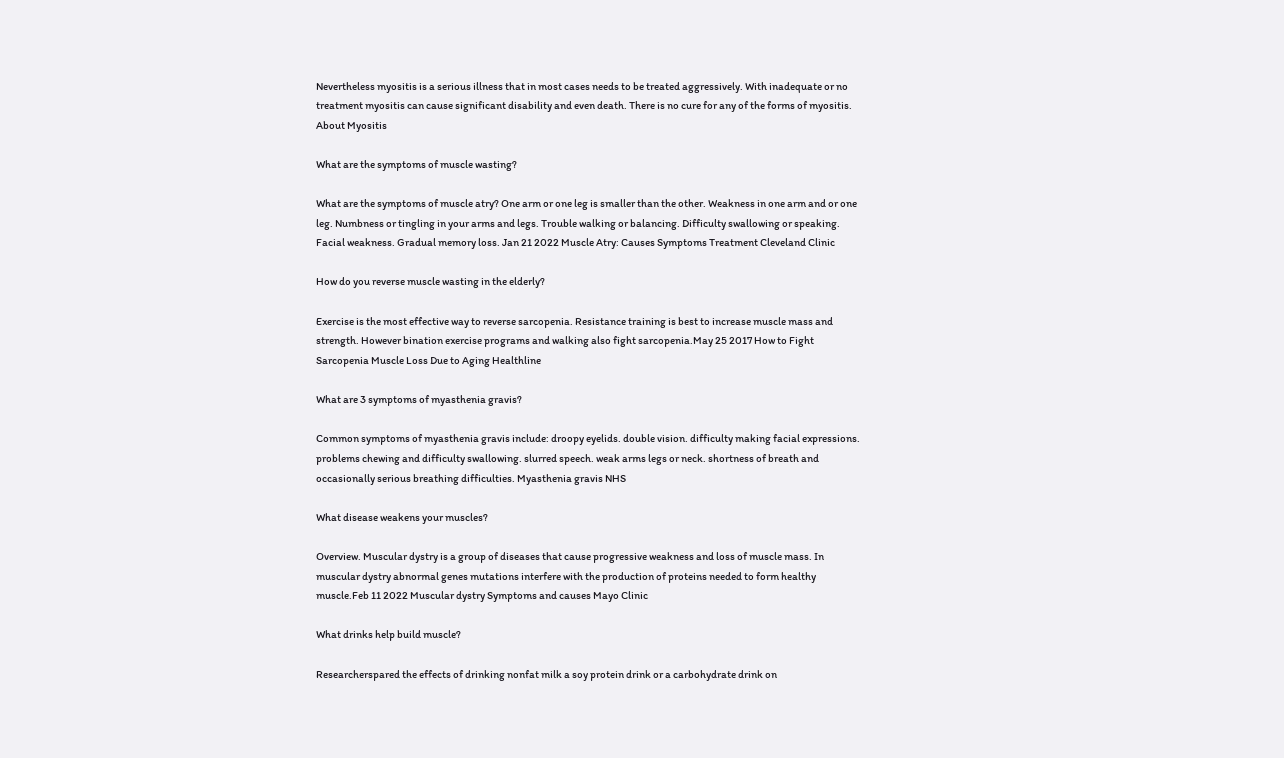Nevertheless myositis is a serious illness that in most cases needs to be treated aggressively. With inadequate or no treatment myositis can cause significant disability and even death. There is no cure for any of the forms of myositis. About Myositis

What are the symptoms of muscle wasting?

What are the symptoms of muscle atry? One arm or one leg is smaller than the other. Weakness in one arm and or one leg. Numbness or tingling in your arms and legs. Trouble walking or balancing. Difficulty swallowing or speaking. Facial weakness. Gradual memory loss. Jan 21 2022 Muscle Atry: Causes Symptoms Treatment Cleveland Clinic

How do you reverse muscle wasting in the elderly?

Exercise is the most effective way to reverse sarcopenia. Resistance training is best to increase muscle mass and strength. However bination exercise programs and walking also fight sarcopenia.May 25 2017 How to Fight Sarcopenia Muscle Loss Due to Aging Healthline

What are 3 symptoms of myasthenia gravis?

Common symptoms of myasthenia gravis include: droopy eyelids. double vision. difficulty making facial expressions. problems chewing and difficulty swallowing. slurred speech. weak arms legs or neck. shortness of breath and occasionally serious breathing difficulties. Myasthenia gravis NHS

What disease weakens your muscles?

Overview. Muscular dystry is a group of diseases that cause progressive weakness and loss of muscle mass. In muscular dystry abnormal genes mutations interfere with the production of proteins needed to form healthy muscle.Feb 11 2022 Muscular dystry Symptoms and causes Mayo Clinic

What drinks help build muscle?

Researcherspared the effects of drinking nonfat milk a soy protein drink or a carbohydrate drink on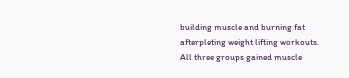building muscle and burning fat afterpleting weight lifting workouts. All three groups gained muscle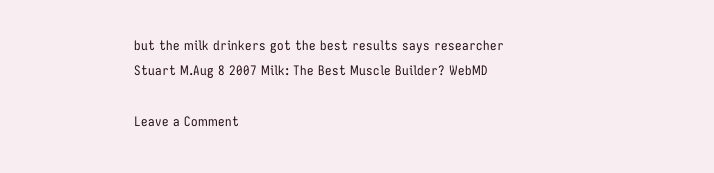but the milk drinkers got the best results says researcher Stuart M.Aug 8 2007 Milk: The Best Muscle Builder? WebMD

Leave a Comment